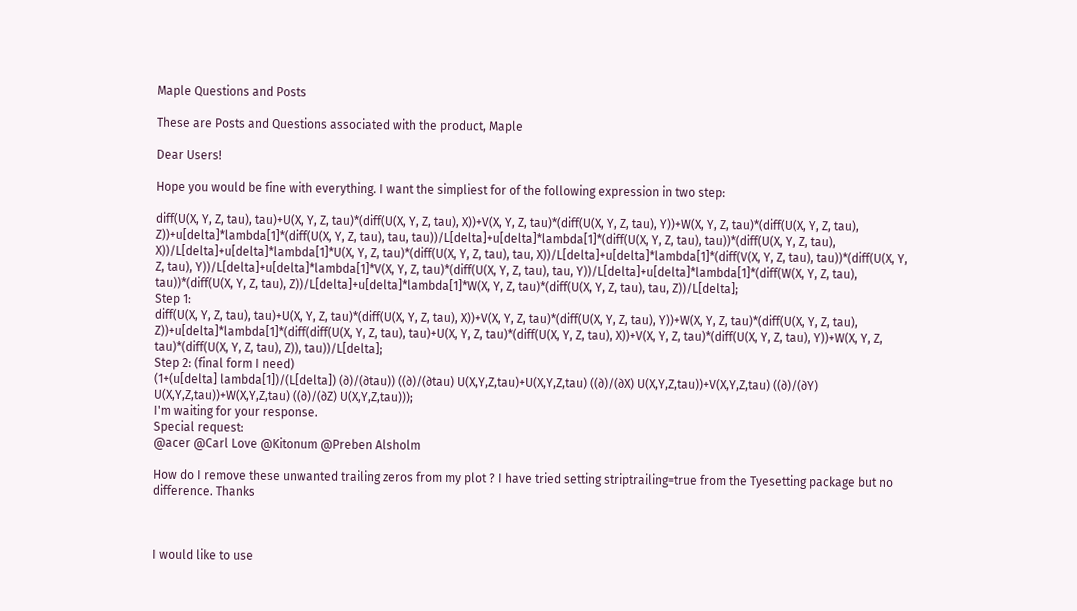Maple Questions and Posts

These are Posts and Questions associated with the product, Maple

Dear Users!

Hope you would be fine with everything. I want the simpliest for of the following expression in two step:

diff(U(X, Y, Z, tau), tau)+U(X, Y, Z, tau)*(diff(U(X, Y, Z, tau), X))+V(X, Y, Z, tau)*(diff(U(X, Y, Z, tau), Y))+W(X, Y, Z, tau)*(diff(U(X, Y, Z, tau), Z))+u[delta]*lambda[1]*(diff(U(X, Y, Z, tau), tau, tau))/L[delta]+u[delta]*lambda[1]*(diff(U(X, Y, Z, tau), tau))*(diff(U(X, Y, Z, tau), X))/L[delta]+u[delta]*lambda[1]*U(X, Y, Z, tau)*(diff(U(X, Y, Z, tau), tau, X))/L[delta]+u[delta]*lambda[1]*(diff(V(X, Y, Z, tau), tau))*(diff(U(X, Y, Z, tau), Y))/L[delta]+u[delta]*lambda[1]*V(X, Y, Z, tau)*(diff(U(X, Y, Z, tau), tau, Y))/L[delta]+u[delta]*lambda[1]*(diff(W(X, Y, Z, tau), tau))*(diff(U(X, Y, Z, tau), Z))/L[delta]+u[delta]*lambda[1]*W(X, Y, Z, tau)*(diff(U(X, Y, Z, tau), tau, Z))/L[delta];
Step 1:
diff(U(X, Y, Z, tau), tau)+U(X, Y, Z, tau)*(diff(U(X, Y, Z, tau), X))+V(X, Y, Z, tau)*(diff(U(X, Y, Z, tau), Y))+W(X, Y, Z, tau)*(diff(U(X, Y, Z, tau), Z))+u[delta]*lambda[1]*(diff(diff(U(X, Y, Z, tau), tau)+U(X, Y, Z, tau)*(diff(U(X, Y, Z, tau), X))+V(X, Y, Z, tau)*(diff(U(X, Y, Z, tau), Y))+W(X, Y, Z, tau)*(diff(U(X, Y, Z, tau), Z)), tau))/L[delta];
Step 2: (final form I need)
(1+(u[delta] lambda[1])/(L[delta]) (∂)/(∂tau)) ((∂)/(∂tau) U(X,Y,Z,tau)+U(X,Y,Z,tau) ((∂)/(∂X) U(X,Y,Z,tau))+V(X,Y,Z,tau) ((∂)/(∂Y) U(X,Y,Z,tau))+W(X,Y,Z,tau) ((∂)/(∂Z) U(X,Y,Z,tau)));
I'm waiting for your response.
Special request:
@acer @Carl Love @Kitonum @Preben Alsholm

How do I remove these unwanted trailing zeros from my plot ? I have tried setting striptrailing=true from the Tyesetting package but no difference. Thanks



I would like to use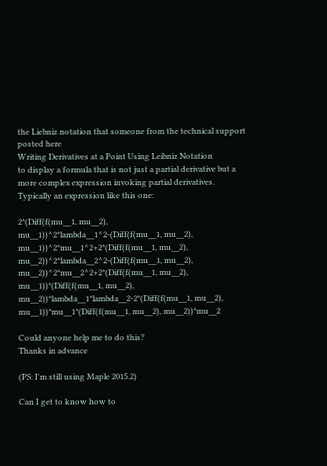the Liebniz notation that someone from the technical support posted here
Writing Derivatives at a Point Using Leibniz Notation
to display a formula that is not just a partial derivative but a more complex expression invoking partial derivatives.
Typically an expression like this one:

2*(Diff(f(mu__1, mu__2), mu__1))^2*lambda__1^2-(Diff(f(mu__1, mu__2), mu__1))^2*mu__1^2+2*(Diff(f(mu__1, mu__2), mu__2))^2*lambda__2^2-(Diff(f(mu__1, mu__2), mu__2))^2*mu__2^2+2*(Diff(f(mu__1, mu__2), mu__1))*(Diff(f(mu__1, mu__2), mu__2))*lambda__1*lambda__2-2*(Diff(f(mu__1, mu__2), mu__1))*mu__1*(Diff(f(mu__1, mu__2), mu__2))*mu__2

Could anyone help me to do this?
Thanks in advance

(PS: I'm still using Maple 2015.2)

Can I get to know how to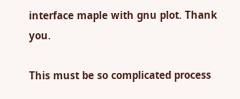interface maple with gnu plot. Thank you.

This must be so complicated process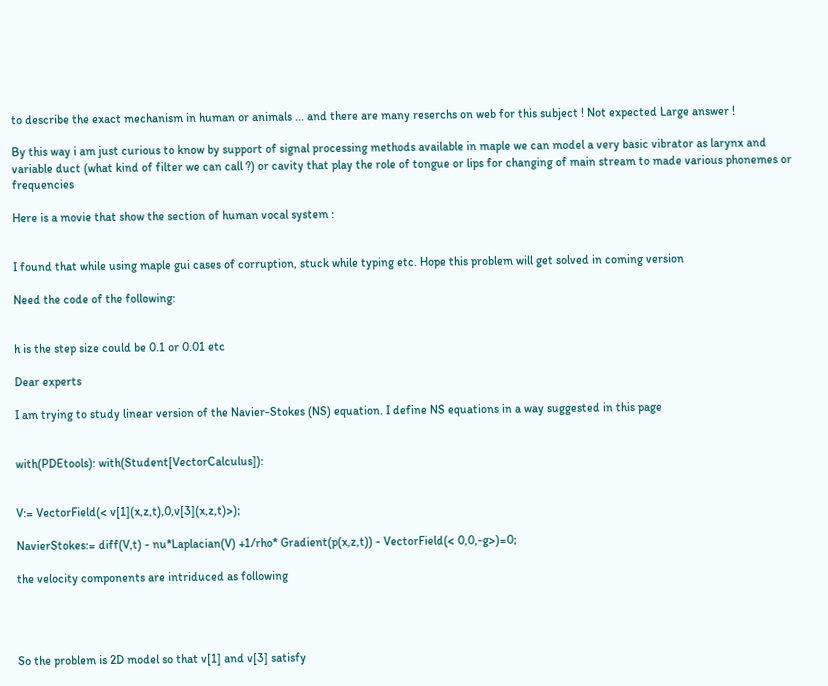to describe the exact mechanism in human or animals ... and there are many reserchs on web for this subject ! Not expected Large answer !

By this way i am just curious to know by support of signal processing methods available in maple we can model a very basic vibrator as larynx and variable duct (what kind of filter we can call ?) or cavity that play the role of tongue or lips for changing of main stream to made various phonemes or frequencies

Here is a movie that show the section of human vocal system :


I found that while using maple gui cases of corruption, stuck while typing etc. Hope this problem will get solved in coming version

Need the code of the following:


h is the step size could be 0.1 or 0.01 etc

Dear experts

I am trying to study linear version of the Navier-Stokes (NS) equation. I define NS equations in a way suggested in this page


with(PDEtools): with(Student[VectorCalculus]):


V:= VectorField(< v[1](x,z,t),0,v[3](x,z,t)>);

NavierStokes:= diff(V,t) - nu*Laplacian(V) +1/rho* Gradient(p(x,z,t)) - VectorField(< 0,0,-g>)=0;

the velocity components are intriduced as following




So the problem is 2D model so that v[1] and v[3] satisfy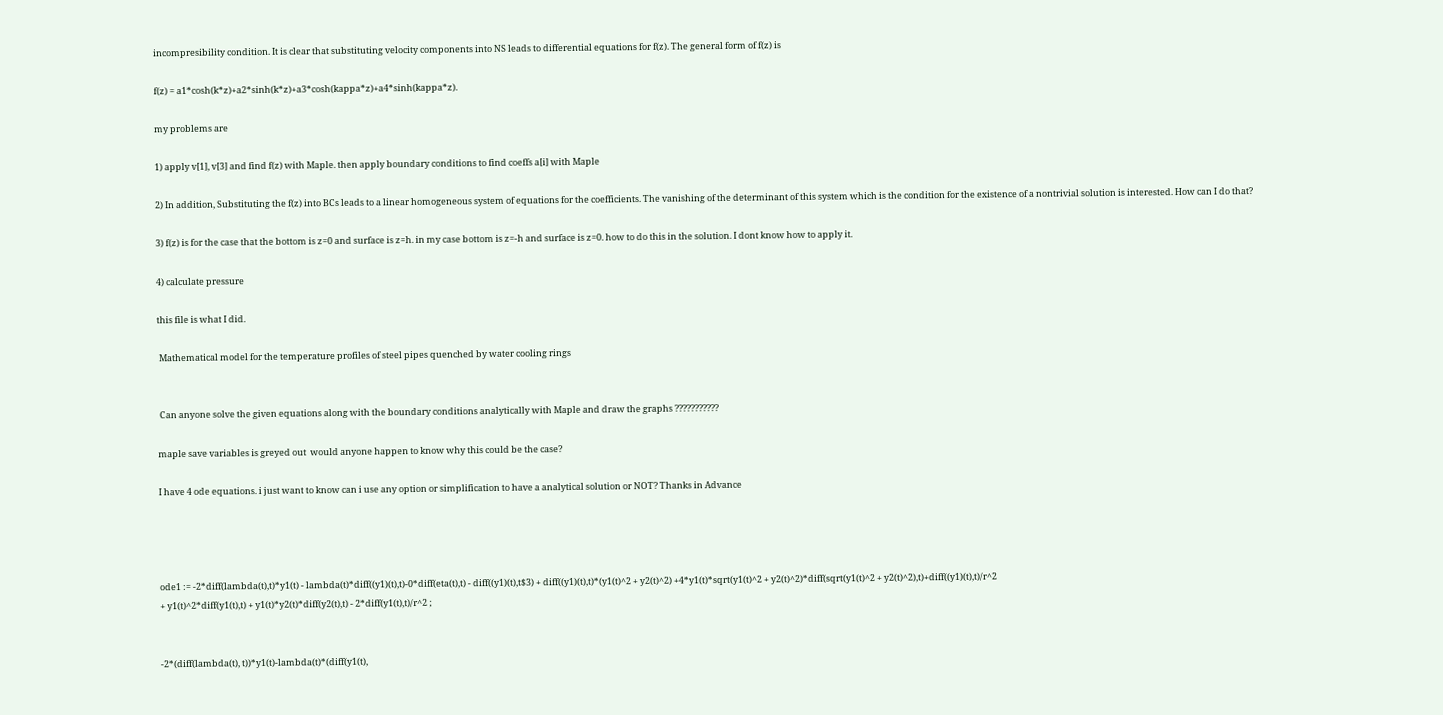incompresibility condition. It is clear that substituting velocity components into NS leads to differential equations for f(z). The general form of f(z) is

f(z) = a1*cosh(k*z)+a2*sinh(k*z)+a3*cosh(kappa*z)+a4*sinh(kappa*z).

my problems are

1) apply v[1], v[3] and find f(z) with Maple. then apply boundary conditions to find coeffs a[i] with Maple

2) In addition, Substituting the f(z) into BCs leads to a linear homogeneous system of equations for the coefficients. The vanishing of the determinant of this system which is the condition for the existence of a nontrivial solution is interested. How can I do that?

3) f(z) is for the case that the bottom is z=0 and surface is z=h. in my case bottom is z=-h and surface is z=0. how to do this in the solution. I dont know how to apply it.

4) calculate pressure

this file is what I did.

 Mathematical model for the temperature profiles of steel pipes quenched by water cooling rings


 Can anyone solve the given equations along with the boundary conditions analytically with Maple and draw the graphs ???????????

maple save variables is greyed out  would anyone happen to know why this could be the case?

I have 4 ode equations. i just want to know can i use any option or simplification to have a analytical solution or NOT? Thanks in Advance




ode1 := -2*diff(lambda(t),t)*y1(t) - lambda(t)*diff((y1)(t),t)-0*diff(eta(t),t) - diff((y1)(t),t$3) + diff((y1)(t),t)*(y1(t)^2 + y2(t)^2) +4*y1(t)*sqrt(y1(t)^2 + y2(t)^2)*diff(sqrt(y1(t)^2 + y2(t)^2),t)+diff((y1)(t),t)/r^2
+ y1(t)^2*diff(y1(t),t) + y1(t)*y2(t)*diff(y2(t),t) - 2*diff(y1(t),t)/r^2 ;


-2*(diff(lambda(t), t))*y1(t)-lambda(t)*(diff(y1(t),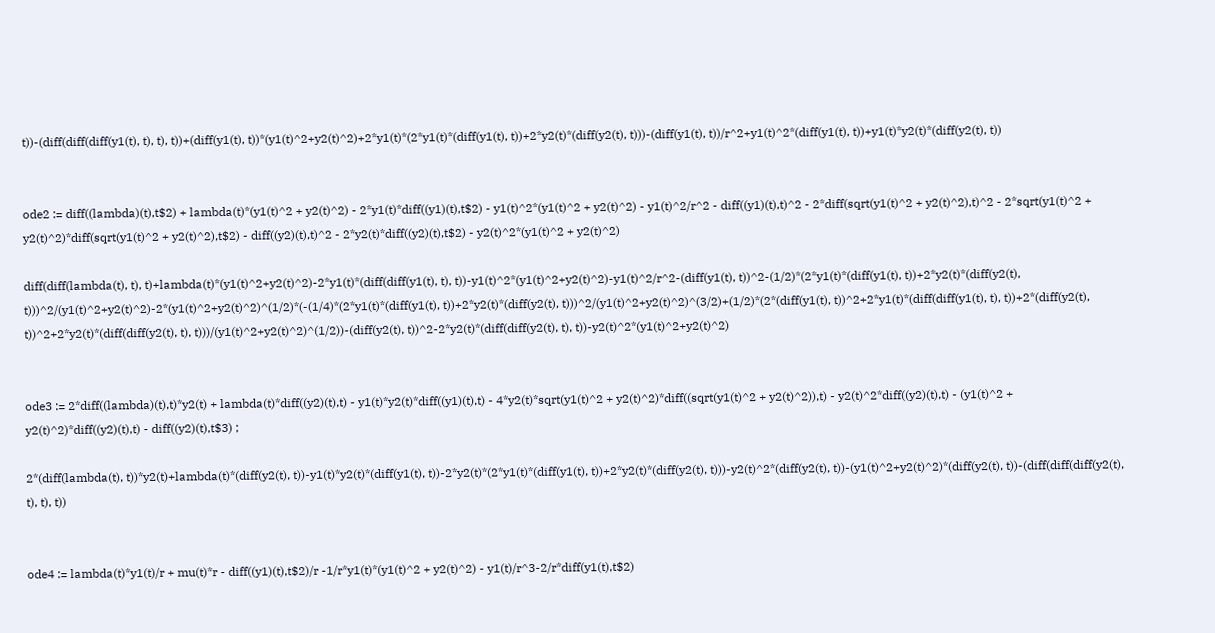t))-(diff(diff(diff(y1(t), t), t), t))+(diff(y1(t), t))*(y1(t)^2+y2(t)^2)+2*y1(t)*(2*y1(t)*(diff(y1(t), t))+2*y2(t)*(diff(y2(t), t)))-(diff(y1(t), t))/r^2+y1(t)^2*(diff(y1(t), t))+y1(t)*y2(t)*(diff(y2(t), t))


ode2 := diff((lambda)(t),t$2) + lambda(t)*(y1(t)^2 + y2(t)^2) - 2*y1(t)*diff((y1)(t),t$2) - y1(t)^2*(y1(t)^2 + y2(t)^2) - y1(t)^2/r^2 - diff((y1)(t),t)^2 - 2*diff(sqrt(y1(t)^2 + y2(t)^2),t)^2 - 2*sqrt(y1(t)^2 + y2(t)^2)*diff(sqrt(y1(t)^2 + y2(t)^2),t$2) - diff((y2)(t),t)^2 - 2*y2(t)*diff((y2)(t),t$2) - y2(t)^2*(y1(t)^2 + y2(t)^2)

diff(diff(lambda(t), t), t)+lambda(t)*(y1(t)^2+y2(t)^2)-2*y1(t)*(diff(diff(y1(t), t), t))-y1(t)^2*(y1(t)^2+y2(t)^2)-y1(t)^2/r^2-(diff(y1(t), t))^2-(1/2)*(2*y1(t)*(diff(y1(t), t))+2*y2(t)*(diff(y2(t), t)))^2/(y1(t)^2+y2(t)^2)-2*(y1(t)^2+y2(t)^2)^(1/2)*(-(1/4)*(2*y1(t)*(diff(y1(t), t))+2*y2(t)*(diff(y2(t), t)))^2/(y1(t)^2+y2(t)^2)^(3/2)+(1/2)*(2*(diff(y1(t), t))^2+2*y1(t)*(diff(diff(y1(t), t), t))+2*(diff(y2(t), t))^2+2*y2(t)*(diff(diff(y2(t), t), t)))/(y1(t)^2+y2(t)^2)^(1/2))-(diff(y2(t), t))^2-2*y2(t)*(diff(diff(y2(t), t), t))-y2(t)^2*(y1(t)^2+y2(t)^2)


ode3 := 2*diff((lambda)(t),t)*y2(t) + lambda(t)*diff((y2)(t),t) - y1(t)*y2(t)*diff((y1)(t),t) - 4*y2(t)*sqrt(y1(t)^2 + y2(t)^2)*diff((sqrt(y1(t)^2 + y2(t)^2)),t) - y2(t)^2*diff((y2)(t),t) - (y1(t)^2 + y2(t)^2)*diff((y2)(t),t) - diff((y2)(t),t$3) ;

2*(diff(lambda(t), t))*y2(t)+lambda(t)*(diff(y2(t), t))-y1(t)*y2(t)*(diff(y1(t), t))-2*y2(t)*(2*y1(t)*(diff(y1(t), t))+2*y2(t)*(diff(y2(t), t)))-y2(t)^2*(diff(y2(t), t))-(y1(t)^2+y2(t)^2)*(diff(y2(t), t))-(diff(diff(diff(y2(t), t), t), t))


ode4 := lambda(t)*y1(t)/r + mu(t)*r - diff((y1)(t),t$2)/r -1/r*y1(t)*(y1(t)^2 + y2(t)^2) - y1(t)/r^3-2/r*diff(y1(t),t$2)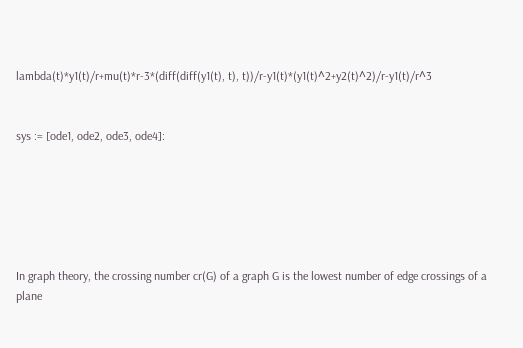lambda(t)*y1(t)/r+mu(t)*r-3*(diff(diff(y1(t), t), t))/r-y1(t)*(y1(t)^2+y2(t)^2)/r-y1(t)/r^3


sys := [ode1, ode2, ode3, ode4]:






In graph theory, the crossing number cr(G) of a graph G is the lowest number of edge crossings of a plane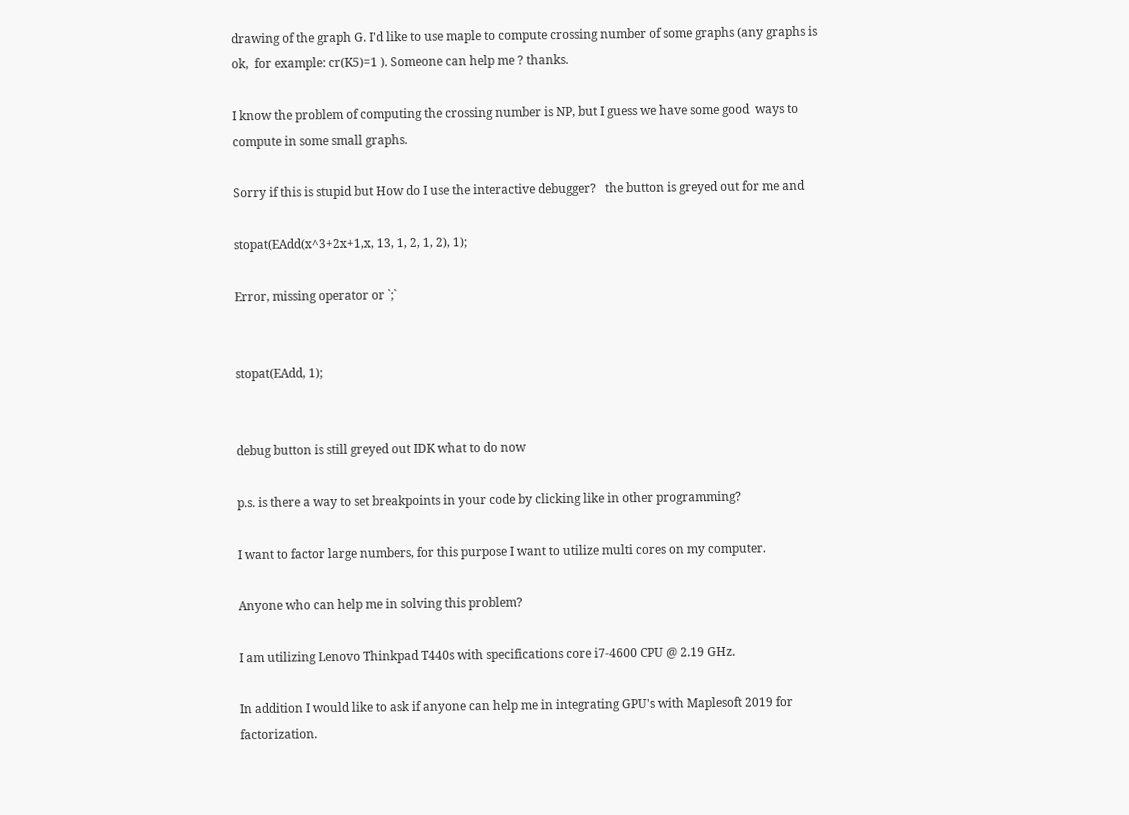drawing of the graph G. I'd like to use maple to compute crossing number of some graphs (any graphs is ok,  for example: cr(K5)=1 ). Someone can help me ? thanks.

I know the problem of computing the crossing number is NP, but I guess we have some good  ways to compute in some small graphs.

Sorry if this is stupid but How do I use the interactive debugger?   the button is greyed out for me and

stopat(EAdd(x^3+2x+1,x, 13, 1, 2, 1, 2), 1);

Error, missing operator or `;`


stopat(EAdd, 1);


debug button is still greyed out IDK what to do now

p.s. is there a way to set breakpoints in your code by clicking like in other programming?

I want to factor large numbers, for this purpose I want to utilize multi cores on my computer.

Anyone who can help me in solving this problem?

I am utilizing Lenovo Thinkpad T440s with specifications core i7-4600 CPU @ 2.19 GHz.

In addition I would like to ask if anyone can help me in integrating GPU's with Maplesoft 2019 for factorization.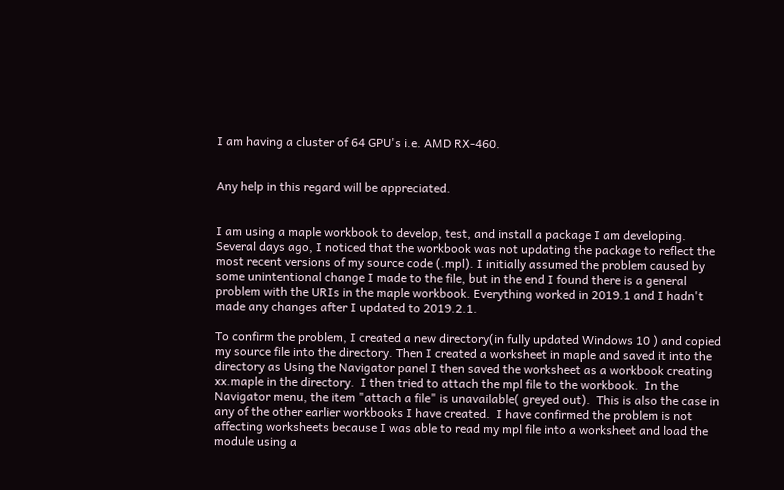I am having a cluster of 64 GPU's i.e. AMD RX-460.


Any help in this regard will be appreciated.


I am using a maple workbook to develop, test, and install a package I am developing.  Several days ago, I noticed that the workbook was not updating the package to reflect the most recent versions of my source code (.mpl). I initially assumed the problem caused by some unintentional change I made to the file, but in the end I found there is a general problem with the URIs in the maple workbook. Everything worked in 2019.1 and I hadn't made any changes after I updated to 2019.2.1.

To confirm the problem, I created a new directory(in fully updated Windows 10 ) and copied my source file into the directory. Then I created a worksheet in maple and saved it into the directory as Using the Navigator panel I then saved the worksheet as a workbook creating xx.maple in the directory.  I then tried to attach the mpl file to the workbook.  In the Navigator menu, the item "attach a file" is unavailable( greyed out).  This is also the case in any of the other earlier workbooks I have created.  I have confirmed the problem is not affecting worksheets because I was able to read my mpl file into a worksheet and load the module using a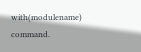with(modulename) command.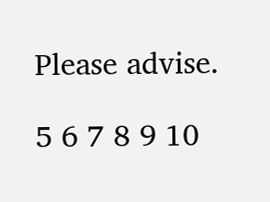Please advise.

5 6 7 8 9 10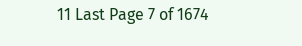11 Last Page 7 of 1674